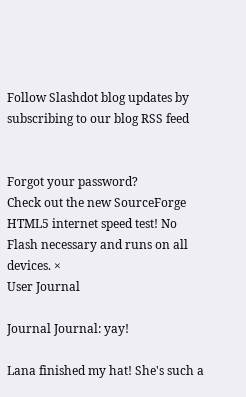Follow Slashdot blog updates by subscribing to our blog RSS feed


Forgot your password?
Check out the new SourceForge HTML5 internet speed test! No Flash necessary and runs on all devices. ×
User Journal

Journal Journal: yay!

Lana finished my hat! She's such a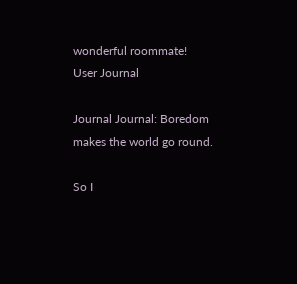wonderful roommate!
User Journal

Journal Journal: Boredom makes the world go round.

So I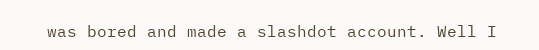was bored and made a slashdot account. Well I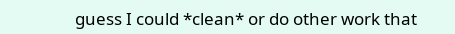guess I could *clean* or do other work that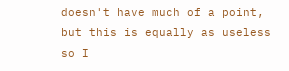doesn't have much of a point, but this is equally as useless so I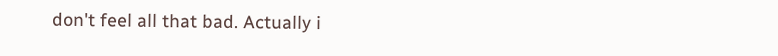don't feel all that bad. Actually i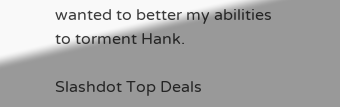wanted to better my abilities to torment Hank.

Slashdot Top Deals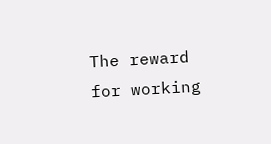The reward for working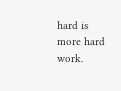hard is more hard work.